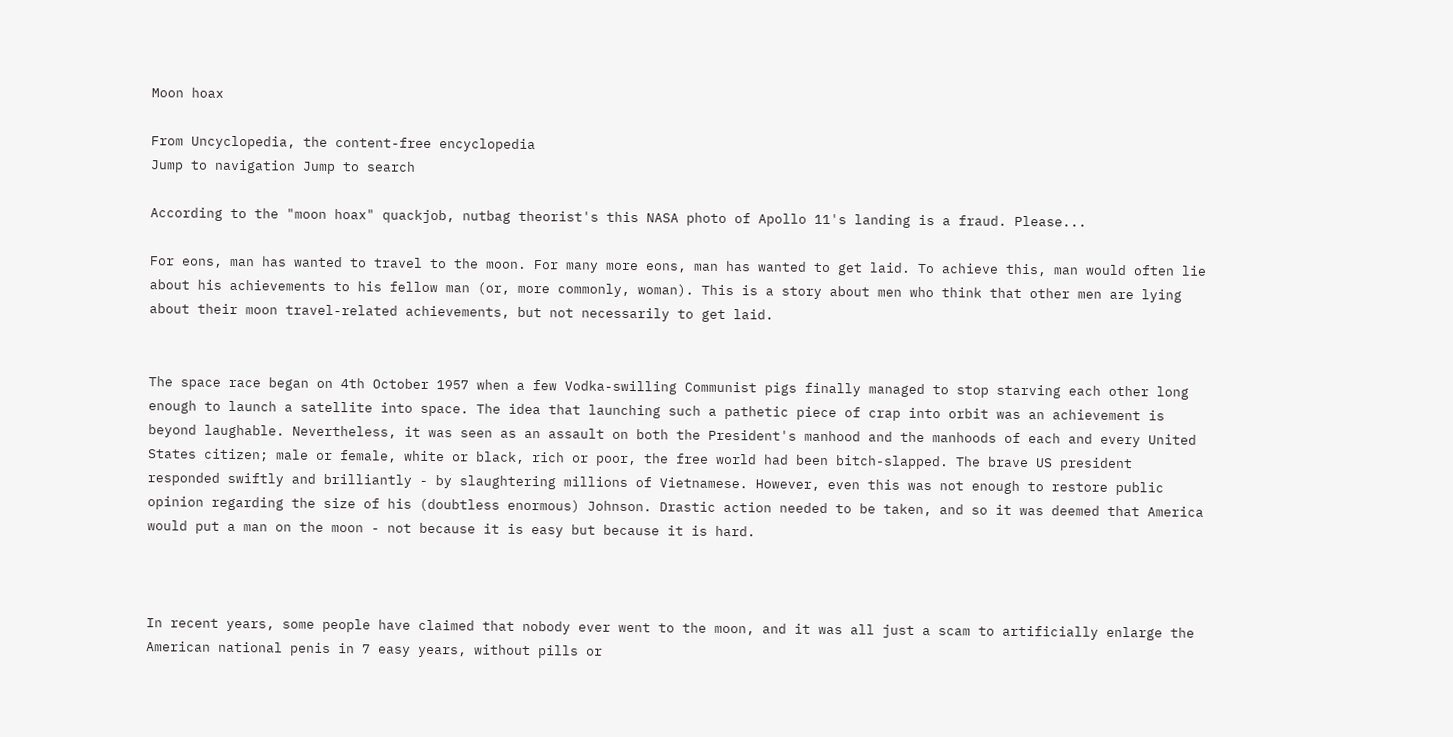Moon hoax

From Uncyclopedia, the content-free encyclopedia
Jump to navigation Jump to search

According to the "moon hoax" quackjob, nutbag theorist's this NASA photo of Apollo 11's landing is a fraud. Please...

For eons, man has wanted to travel to the moon. For many more eons, man has wanted to get laid. To achieve this, man would often lie about his achievements to his fellow man (or, more commonly, woman). This is a story about men who think that other men are lying about their moon travel-related achievements, but not necessarily to get laid.


The space race began on 4th October 1957 when a few Vodka-swilling Communist pigs finally managed to stop starving each other long enough to launch a satellite into space. The idea that launching such a pathetic piece of crap into orbit was an achievement is beyond laughable. Nevertheless, it was seen as an assault on both the President's manhood and the manhoods of each and every United States citizen; male or female, white or black, rich or poor, the free world had been bitch-slapped. The brave US president responded swiftly and brilliantly - by slaughtering millions of Vietnamese. However, even this was not enough to restore public opinion regarding the size of his (doubtless enormous) Johnson. Drastic action needed to be taken, and so it was deemed that America would put a man on the moon - not because it is easy but because it is hard.



In recent years, some people have claimed that nobody ever went to the moon, and it was all just a scam to artificially enlarge the American national penis in 7 easy years, without pills or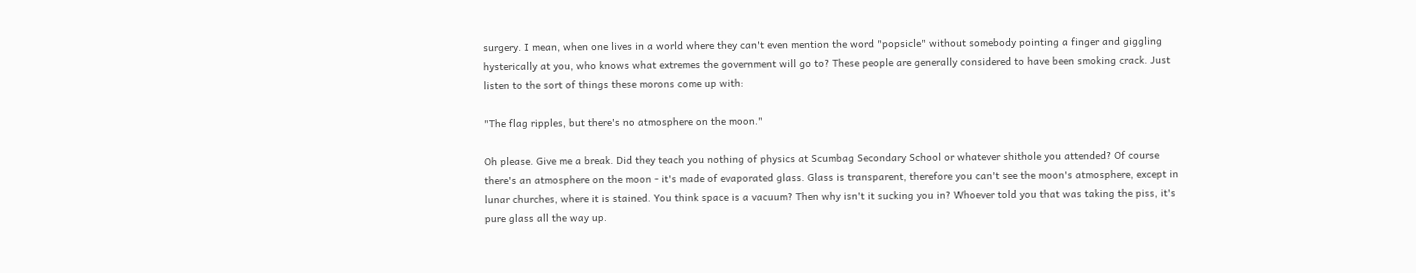surgery. I mean, when one lives in a world where they can't even mention the word "popsicle" without somebody pointing a finger and giggling hysterically at you, who knows what extremes the government will go to? These people are generally considered to have been smoking crack. Just listen to the sort of things these morons come up with:

"The flag ripples, but there's no atmosphere on the moon."

Oh please. Give me a break. Did they teach you nothing of physics at Scumbag Secondary School or whatever shithole you attended? Of course there's an atmosphere on the moon - it's made of evaporated glass. Glass is transparent, therefore you can't see the moon's atmosphere, except in lunar churches, where it is stained. You think space is a vacuum? Then why isn't it sucking you in? Whoever told you that was taking the piss, it's pure glass all the way up.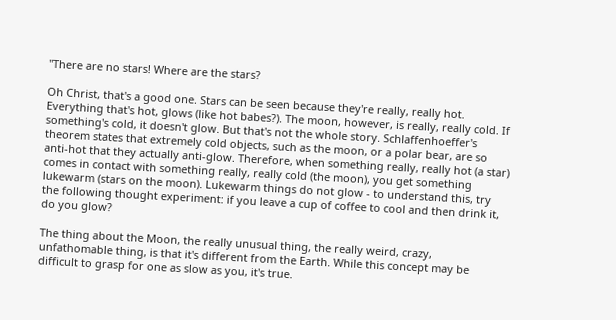"There are no stars! Where are the stars?

Oh Christ, that's a good one. Stars can be seen because they're really, really hot. Everything that's hot, glows (like hot babes?). The moon, however, is really, really cold. If something's cold, it doesn't glow. But that's not the whole story. Schlaffenhoeffer's theorem states that extremely cold objects, such as the moon, or a polar bear, are so anti-hot that they actually anti-glow. Therefore, when something really, really hot (a star) comes in contact with something really, really cold (the moon), you get something lukewarm (stars on the moon). Lukewarm things do not glow - to understand this, try the following thought experiment: if you leave a cup of coffee to cool and then drink it, do you glow?

The thing about the Moon, the really unusual thing, the really weird, crazy, unfathomable thing, is that it's different from the Earth. While this concept may be difficult to grasp for one as slow as you, it's true.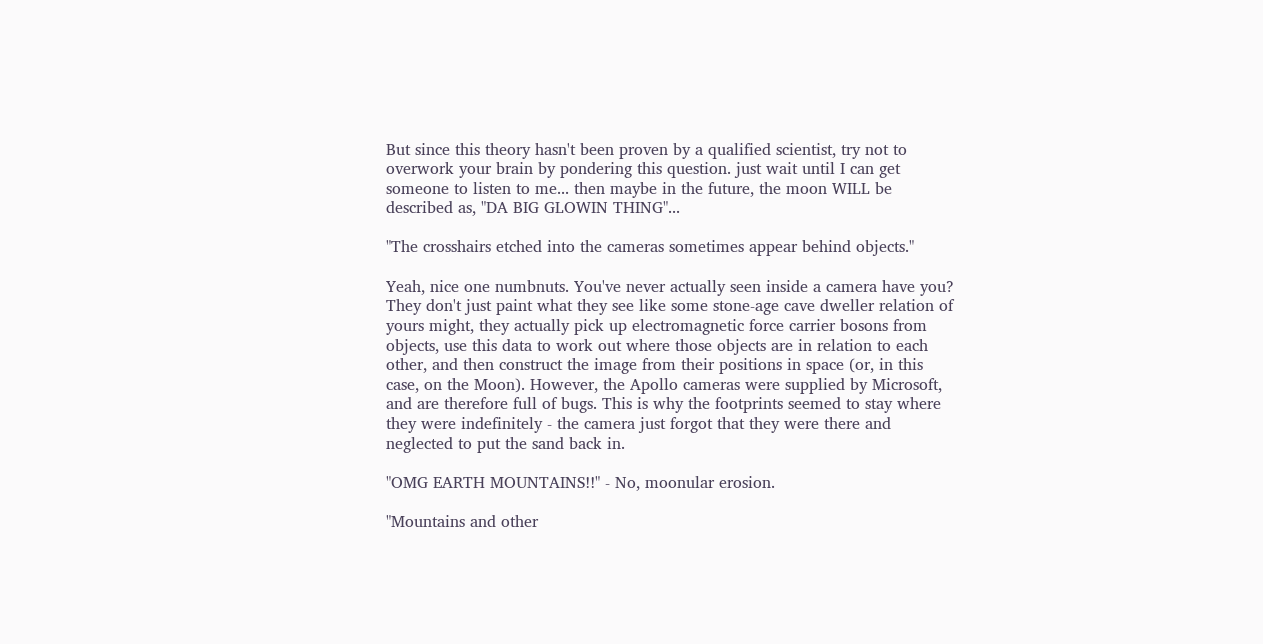But since this theory hasn't been proven by a qualified scientist, try not to overwork your brain by pondering this question. just wait until I can get someone to listen to me... then maybe in the future, the moon WILL be described as, "DA BIG GLOWIN THING"...

"The crosshairs etched into the cameras sometimes appear behind objects."

Yeah, nice one numbnuts. You've never actually seen inside a camera have you? They don't just paint what they see like some stone-age cave dweller relation of yours might, they actually pick up electromagnetic force carrier bosons from objects, use this data to work out where those objects are in relation to each other, and then construct the image from their positions in space (or, in this case, on the Moon). However, the Apollo cameras were supplied by Microsoft, and are therefore full of bugs. This is why the footprints seemed to stay where they were indefinitely - the camera just forgot that they were there and neglected to put the sand back in.

"OMG EARTH MOUNTAINS!!" - No, moonular erosion.

"Mountains and other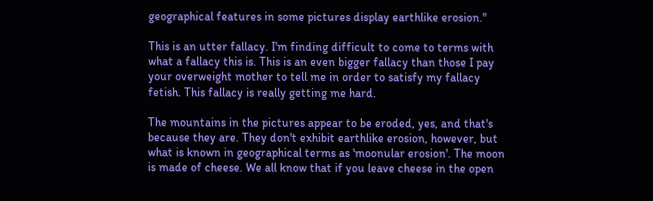geographical features in some pictures display earthlike erosion."

This is an utter fallacy. I'm finding difficult to come to terms with what a fallacy this is. This is an even bigger fallacy than those I pay your overweight mother to tell me in order to satisfy my fallacy fetish. This fallacy is really getting me hard.

The mountains in the pictures appear to be eroded, yes, and that's because they are. They don't exhibit earthlike erosion, however, but what is known in geographical terms as 'moonular erosion'. The moon is made of cheese. We all know that if you leave cheese in the open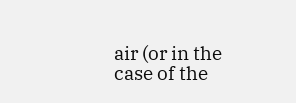air (or in the case of the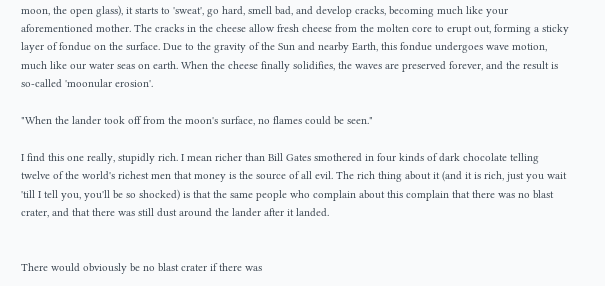moon, the open glass), it starts to 'sweat', go hard, smell bad, and develop cracks, becoming much like your aforementioned mother. The cracks in the cheese allow fresh cheese from the molten core to erupt out, forming a sticky layer of fondue on the surface. Due to the gravity of the Sun and nearby Earth, this fondue undergoes wave motion, much like our water seas on earth. When the cheese finally solidifies, the waves are preserved forever, and the result is so-called 'moonular erosion'.

"When the lander took off from the moon's surface, no flames could be seen."

I find this one really, stupidly rich. I mean richer than Bill Gates smothered in four kinds of dark chocolate telling twelve of the world's richest men that money is the source of all evil. The rich thing about it (and it is rich, just you wait 'till I tell you, you'll be so shocked) is that the same people who complain about this complain that there was no blast crater, and that there was still dust around the lander after it landed.


There would obviously be no blast crater if there was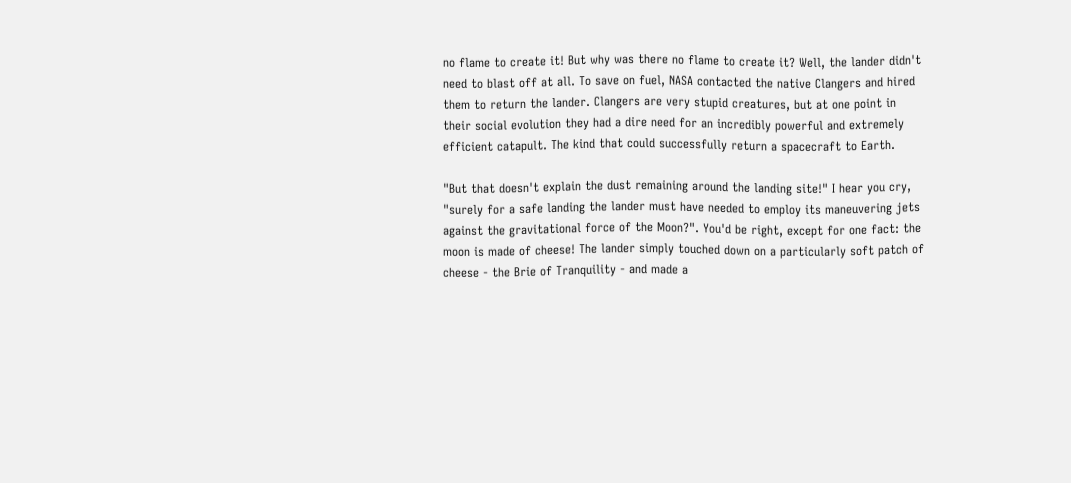no flame to create it! But why was there no flame to create it? Well, the lander didn't need to blast off at all. To save on fuel, NASA contacted the native Clangers and hired them to return the lander. Clangers are very stupid creatures, but at one point in their social evolution they had a dire need for an incredibly powerful and extremely efficient catapult. The kind that could successfully return a spacecraft to Earth.

"But that doesn't explain the dust remaining around the landing site!" I hear you cry, "surely for a safe landing the lander must have needed to employ its maneuvering jets against the gravitational force of the Moon?". You'd be right, except for one fact: the moon is made of cheese! The lander simply touched down on a particularly soft patch of cheese - the Brie of Tranquility - and made a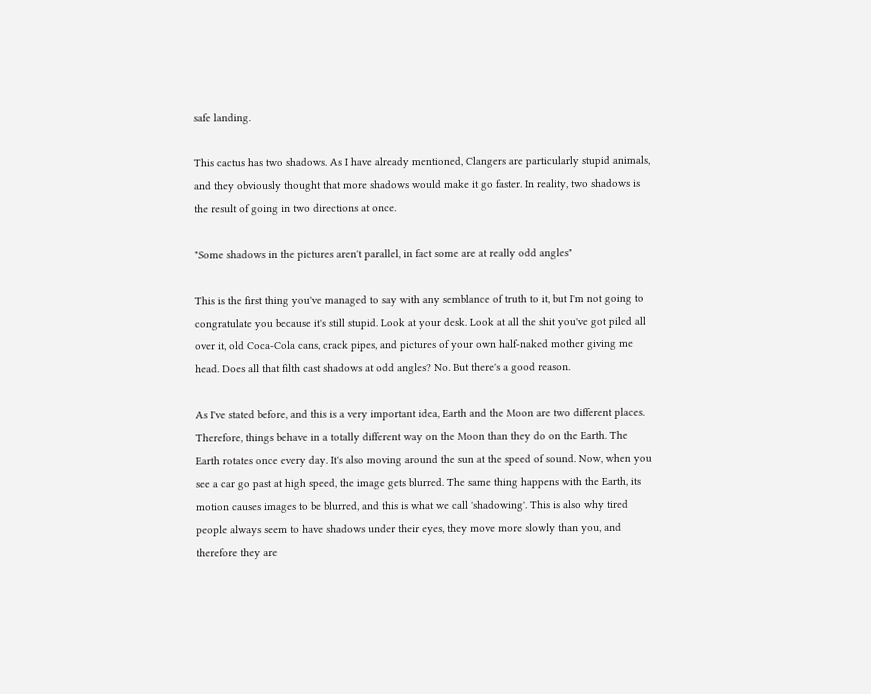safe landing.

This cactus has two shadows. As I have already mentioned, Clangers are particularly stupid animals, and they obviously thought that more shadows would make it go faster. In reality, two shadows is the result of going in two directions at once.

"Some shadows in the pictures aren't parallel, in fact some are at really odd angles"

This is the first thing you've managed to say with any semblance of truth to it, but I'm not going to congratulate you because it's still stupid. Look at your desk. Look at all the shit you've got piled all over it, old Coca-Cola cans, crack pipes, and pictures of your own half-naked mother giving me head. Does all that filth cast shadows at odd angles? No. But there's a good reason.

As I've stated before, and this is a very important idea, Earth and the Moon are two different places. Therefore, things behave in a totally different way on the Moon than they do on the Earth. The Earth rotates once every day. It's also moving around the sun at the speed of sound. Now, when you see a car go past at high speed, the image gets blurred. The same thing happens with the Earth, its motion causes images to be blurred, and this is what we call 'shadowing'. This is also why tired people always seem to have shadows under their eyes, they move more slowly than you, and therefore they are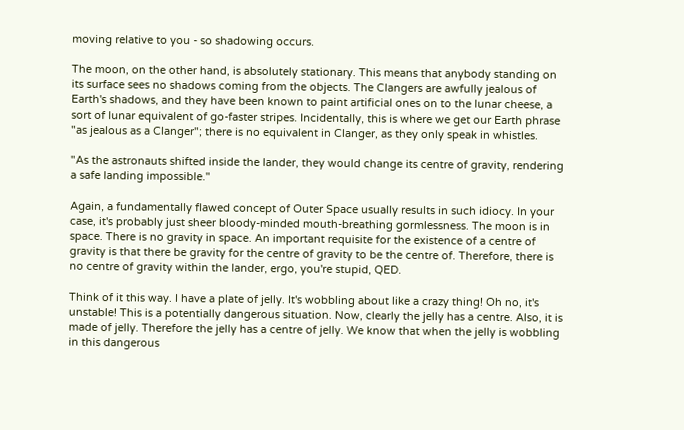moving relative to you - so shadowing occurs.

The moon, on the other hand, is absolutely stationary. This means that anybody standing on its surface sees no shadows coming from the objects. The Clangers are awfully jealous of Earth's shadows, and they have been known to paint artificial ones on to the lunar cheese, a sort of lunar equivalent of go-faster stripes. Incidentally, this is where we get our Earth phrase "as jealous as a Clanger"; there is no equivalent in Clanger, as they only speak in whistles.

"As the astronauts shifted inside the lander, they would change its centre of gravity, rendering a safe landing impossible."

Again, a fundamentally flawed concept of Outer Space usually results in such idiocy. In your case, it's probably just sheer bloody-minded mouth-breathing gormlessness. The moon is in space. There is no gravity in space. An important requisite for the existence of a centre of gravity is that there be gravity for the centre of gravity to be the centre of. Therefore, there is no centre of gravity within the lander, ergo, you're stupid, QED.

Think of it this way. I have a plate of jelly. It's wobbling about like a crazy thing! Oh no, it's unstable! This is a potentially dangerous situation. Now, clearly the jelly has a centre. Also, it is made of jelly. Therefore the jelly has a centre of jelly. We know that when the jelly is wobbling in this dangerous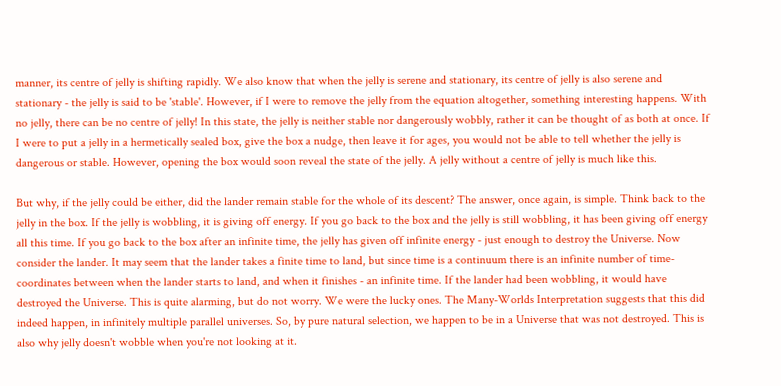manner, its centre of jelly is shifting rapidly. We also know that when the jelly is serene and stationary, its centre of jelly is also serene and stationary - the jelly is said to be 'stable'. However, if I were to remove the jelly from the equation altogether, something interesting happens. With no jelly, there can be no centre of jelly! In this state, the jelly is neither stable nor dangerously wobbly, rather it can be thought of as both at once. If I were to put a jelly in a hermetically sealed box, give the box a nudge, then leave it for ages, you would not be able to tell whether the jelly is dangerous or stable. However, opening the box would soon reveal the state of the jelly. A jelly without a centre of jelly is much like this.

But why, if the jelly could be either, did the lander remain stable for the whole of its descent? The answer, once again, is simple. Think back to the jelly in the box. If the jelly is wobbling, it is giving off energy. If you go back to the box and the jelly is still wobbling, it has been giving off energy all this time. If you go back to the box after an infinite time, the jelly has given off infinite energy - just enough to destroy the Universe. Now consider the lander. It may seem that the lander takes a finite time to land, but since time is a continuum there is an infinite number of time-coordinates between when the lander starts to land, and when it finishes - an infinite time. If the lander had been wobbling, it would have destroyed the Universe. This is quite alarming, but do not worry. We were the lucky ones. The Many-Worlds Interpretation suggests that this did indeed happen, in infinitely multiple parallel universes. So, by pure natural selection, we happen to be in a Universe that was not destroyed. This is also why jelly doesn't wobble when you're not looking at it.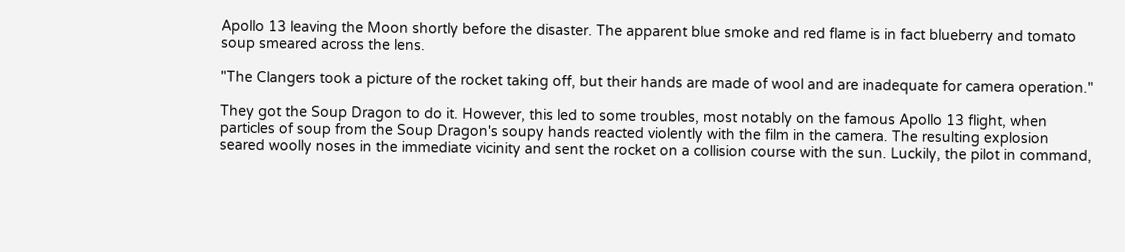Apollo 13 leaving the Moon shortly before the disaster. The apparent blue smoke and red flame is in fact blueberry and tomato soup smeared across the lens.

"The Clangers took a picture of the rocket taking off, but their hands are made of wool and are inadequate for camera operation."

They got the Soup Dragon to do it. However, this led to some troubles, most notably on the famous Apollo 13 flight, when particles of soup from the Soup Dragon's soupy hands reacted violently with the film in the camera. The resulting explosion seared woolly noses in the immediate vicinity and sent the rocket on a collision course with the sun. Luckily, the pilot in command,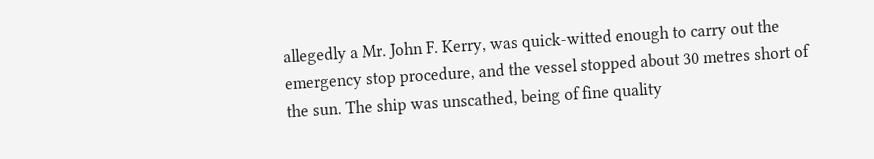allegedly a Mr. John F. Kerry, was quick-witted enough to carry out the emergency stop procedure, and the vessel stopped about 30 metres short of the sun. The ship was unscathed, being of fine quality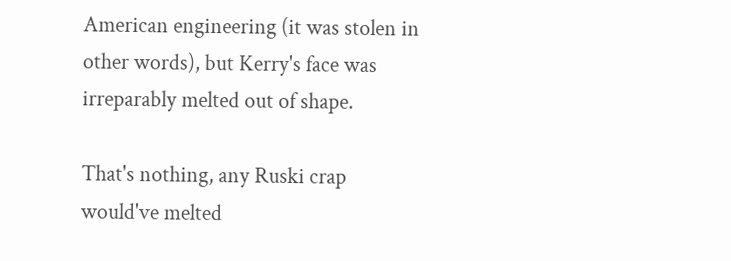American engineering (it was stolen in other words), but Kerry's face was irreparably melted out of shape.

That's nothing, any Ruski crap would've melted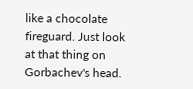like a chocolate fireguard. Just look at that thing on Gorbachev's head.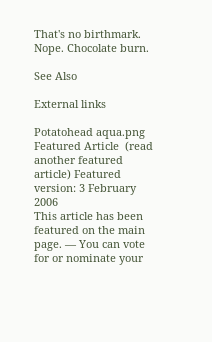That's no birthmark. Nope. Chocolate burn.

See Also

External links

Potatohead aqua.png Featured Article  (read another featured article) Featured version: 3 February 2006
This article has been featured on the main page. — You can vote for or nominate your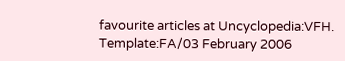favourite articles at Uncyclopedia:VFH.
Template:FA/03 February 2006